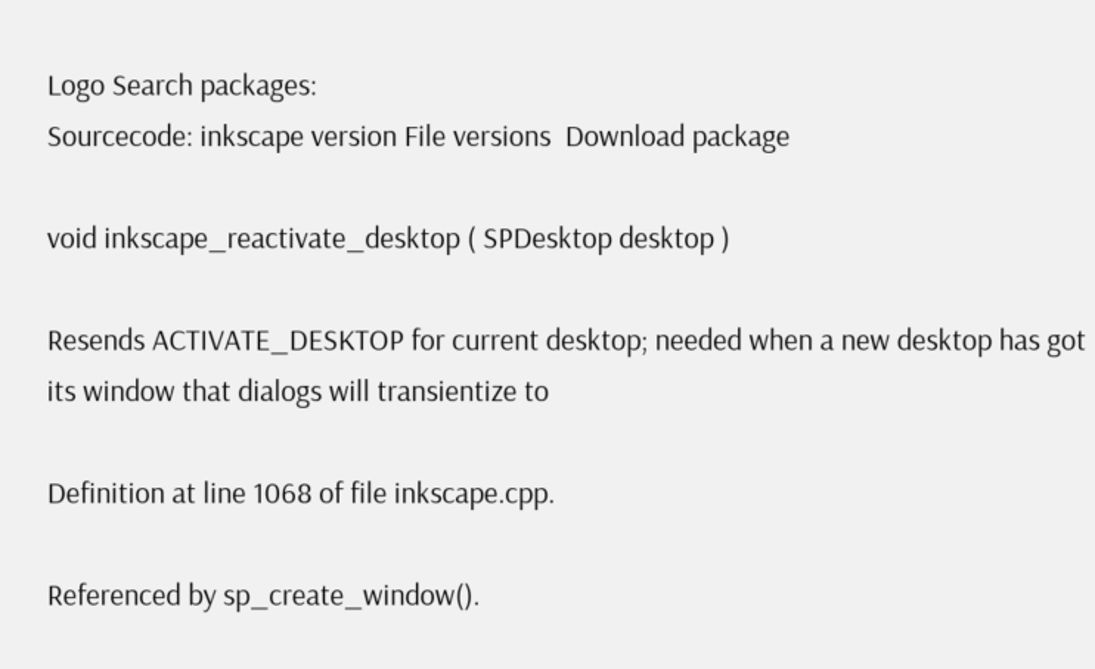Logo Search packages:
Sourcecode: inkscape version File versions  Download package

void inkscape_reactivate_desktop ( SPDesktop desktop )

Resends ACTIVATE_DESKTOP for current desktop; needed when a new desktop has got its window that dialogs will transientize to

Definition at line 1068 of file inkscape.cpp.

Referenced by sp_create_window().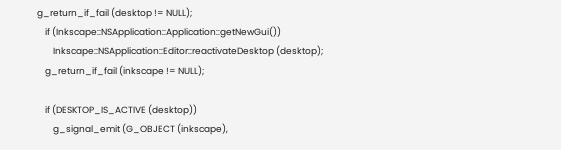g_return_if_fail (desktop != NULL);
    if (Inkscape::NSApplication::Application::getNewGui())
        Inkscape::NSApplication::Editor::reactivateDesktop (desktop);
    g_return_if_fail (inkscape != NULL);

    if (DESKTOP_IS_ACTIVE (desktop))
        g_signal_emit (G_OBJECT (inkscape),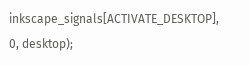inkscape_signals[ACTIVATE_DESKTOP], 0, desktop);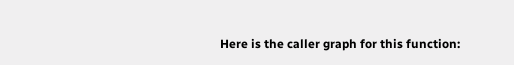Here is the caller graph for this function: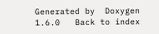Generated by  Doxygen 1.6.0   Back to index